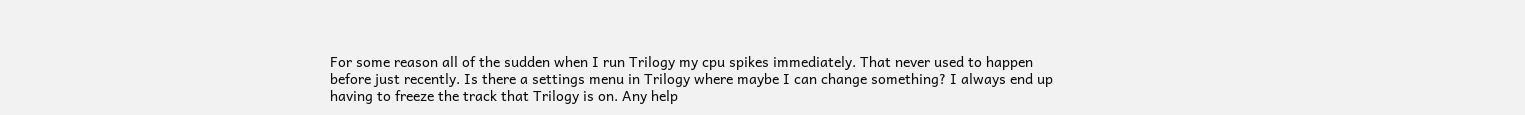For some reason all of the sudden when I run Trilogy my cpu spikes immediately. That never used to happen before just recently. Is there a settings menu in Trilogy where maybe I can change something? I always end up having to freeze the track that Trilogy is on. Any help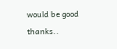would be good thanks..